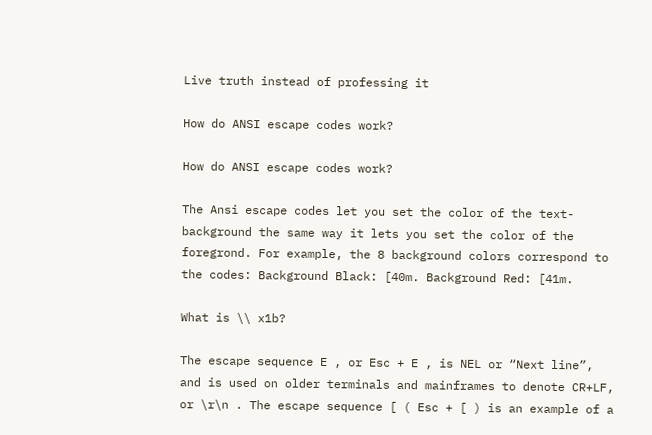Live truth instead of professing it

How do ANSI escape codes work?

How do ANSI escape codes work?

The Ansi escape codes let you set the color of the text-background the same way it lets you set the color of the foregrond. For example, the 8 background colors correspond to the codes: Background Black: [40m. Background Red: [41m.

What is \\ x1b?

The escape sequence E , or Esc + E , is NEL or “Next line”, and is used on older terminals and mainframes to denote CR+LF, or \r\n . The escape sequence [ ( Esc + [ ) is an example of a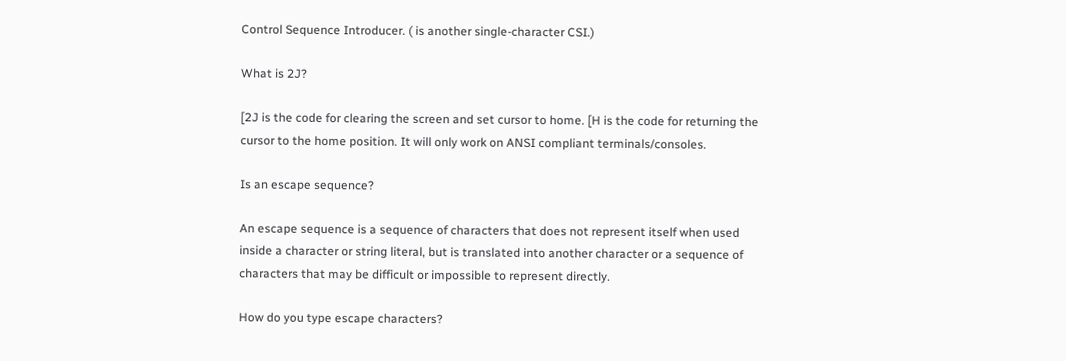Control Sequence Introducer. ( is another single-character CSI.)

What is 2J?

[2J is the code for clearing the screen and set cursor to home. [H is the code for returning the cursor to the home position. It will only work on ANSI compliant terminals/consoles.

Is an escape sequence?

An escape sequence is a sequence of characters that does not represent itself when used inside a character or string literal, but is translated into another character or a sequence of characters that may be difficult or impossible to represent directly.

How do you type escape characters?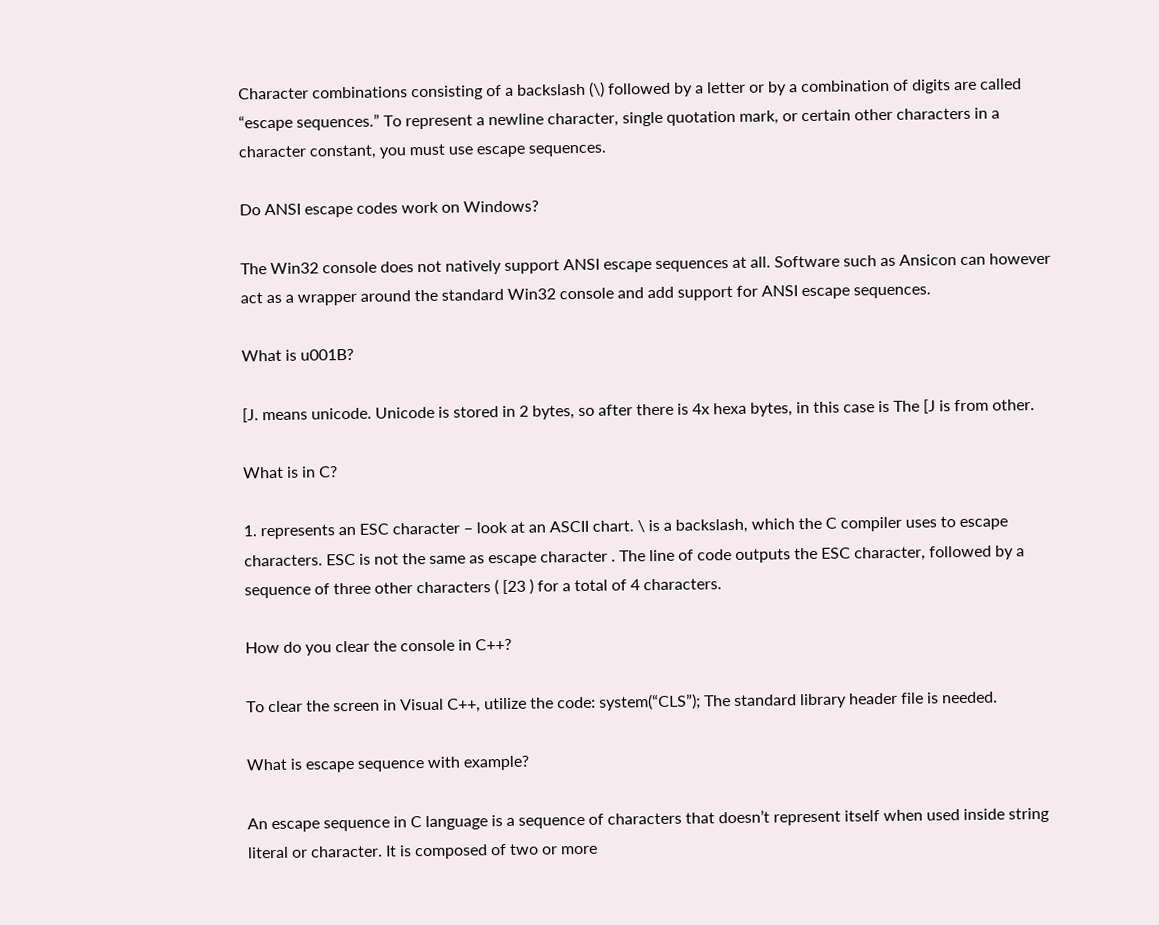Character combinations consisting of a backslash (\) followed by a letter or by a combination of digits are called “escape sequences.” To represent a newline character, single quotation mark, or certain other characters in a character constant, you must use escape sequences.

Do ANSI escape codes work on Windows?

The Win32 console does not natively support ANSI escape sequences at all. Software such as Ansicon can however act as a wrapper around the standard Win32 console and add support for ANSI escape sequences.

What is u001B?

[J. means unicode. Unicode is stored in 2 bytes, so after there is 4x hexa bytes, in this case is The [J is from other.

What is in C?

1. represents an ESC character – look at an ASCII chart. \ is a backslash, which the C compiler uses to escape characters. ESC is not the same as escape character . The line of code outputs the ESC character, followed by a sequence of three other characters ( [23 ) for a total of 4 characters.

How do you clear the console in C++?

To clear the screen in Visual C++, utilize the code: system(“CLS”); The standard library header file is needed.

What is escape sequence with example?

An escape sequence in C language is a sequence of characters that doesn’t represent itself when used inside string literal or character. It is composed of two or more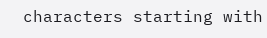characters starting with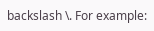backslash \. For example: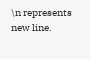\n represents new line.